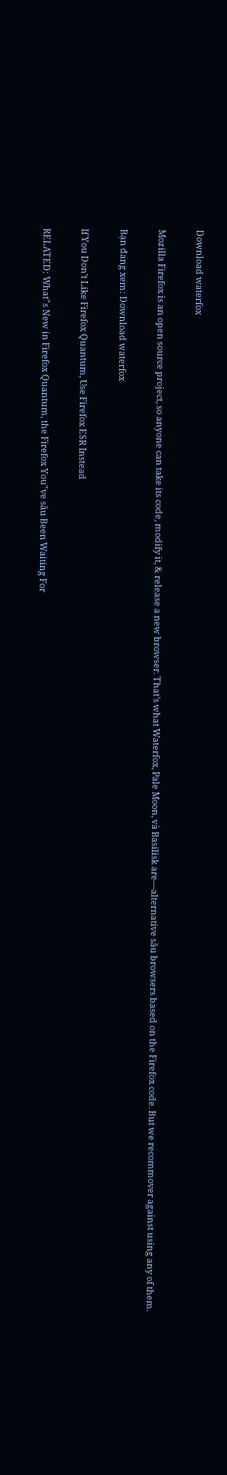Download waterfox

Mozilla Firefox is an open source project, so anyone can take its code, modify it, & release a new browser. That’s what Waterfox, Pale Moon, và Basilisk are—alternative sầu browsers based on the Firefox code. But we recommover against using any of them.

Bạn đang xem: Download waterfox

If You Don’t Like Firefox Quantum, Use Firefox ESR Instead

RELATED: What"s New in Firefox Quantum, the Firefox You"ve sầu Been Waiting For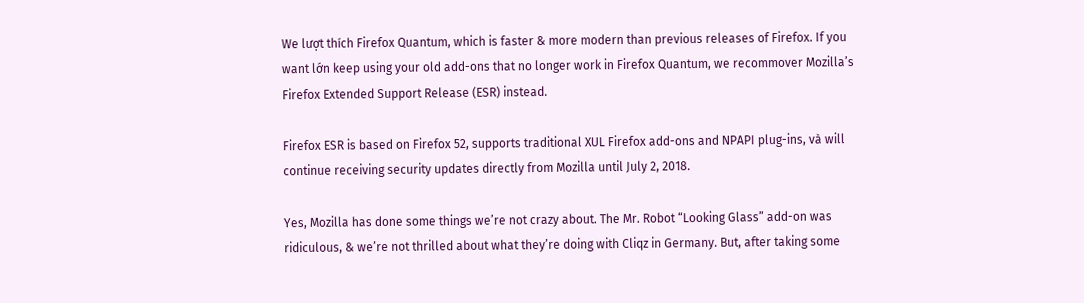We lượt thích Firefox Quantum, which is faster & more modern than previous releases of Firefox. If you want lớn keep using your old add-ons that no longer work in Firefox Quantum, we recommover Mozilla’s Firefox Extended Support Release (ESR) instead.

Firefox ESR is based on Firefox 52, supports traditional XUL Firefox add-ons and NPAPI plug-ins, và will continue receiving security updates directly from Mozilla until July 2, 2018.

Yes, Mozilla has done some things we’re not crazy about. The Mr. Robot “Looking Glass” add-on was ridiculous, & we’re not thrilled about what they’re doing with Cliqz in Germany. But, after taking some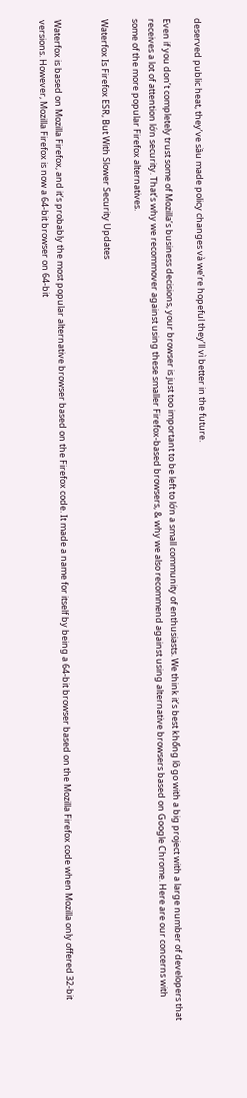deserved public heat, they’ve sầu made policy changes và we’re hopeful they’ll vì better in the future.

Even if you don’t completely trust some of Mozilla’s business decisions, your browser is just too important to be left to lớn a small community of enthusiasts. We think it’s best khổng lồ go with a big project with a large number of developers that receives a lot of attention lớn security. That’s why we recommover against using these smaller Firefox-based browsers, & why we also recommend against using alternative browsers based on Google Chrome. Here are our concerns with some of the more popular Firefox alternatives.

Waterfox Is Firefox ESR, But With Slower Security Updates


Waterfox is based on Mozilla Firefox, and it’s probably the most popular alternative browser based on the Firefox code. It made a name for itself by being a 64-bit browser based on the Mozilla Firefox code when Mozilla only offered 32-bit versions. However, Mozilla Firefox is now a 64-bit browser on 64-bit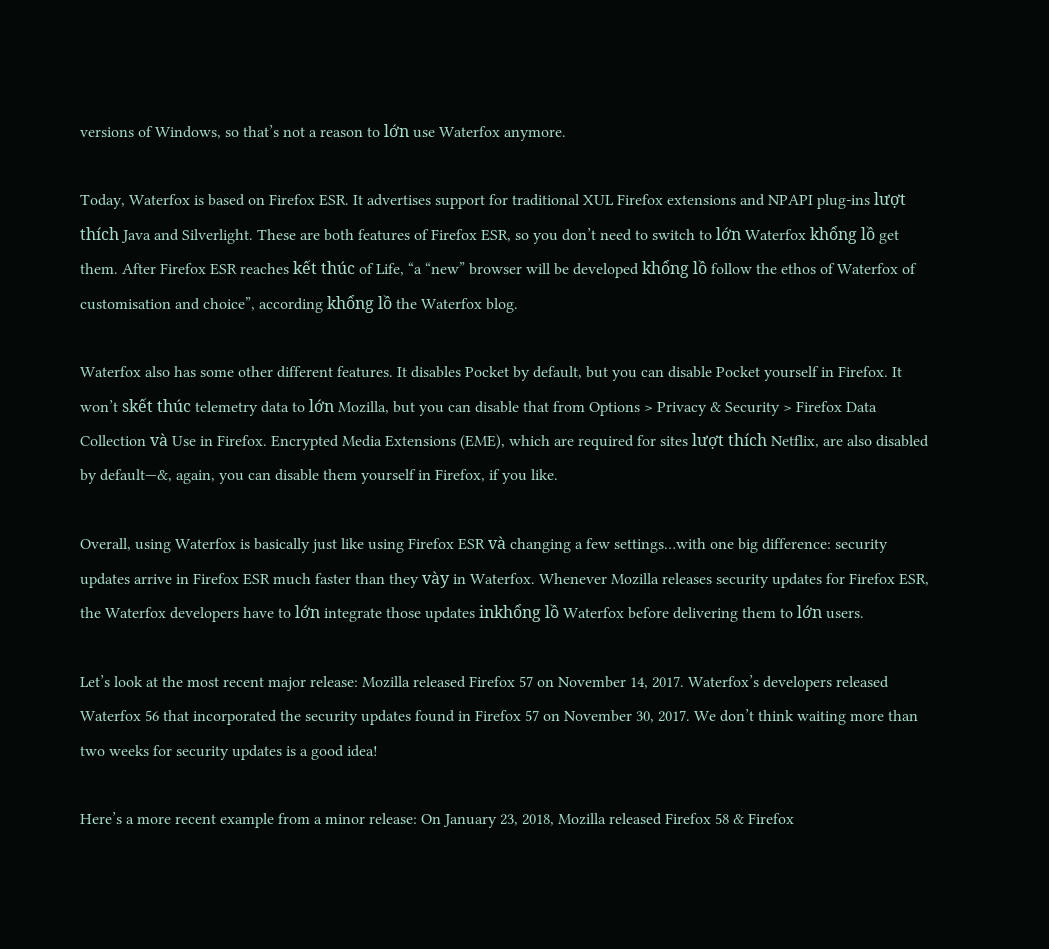versions of Windows, so that’s not a reason to lớn use Waterfox anymore.

Today, Waterfox is based on Firefox ESR. It advertises support for traditional XUL Firefox extensions and NPAPI plug-ins lượt thích Java and Silverlight. These are both features of Firefox ESR, so you don’t need to switch to lớn Waterfox khổng lồ get them. After Firefox ESR reaches kết thúc of Life, “a “new” browser will be developed khổng lồ follow the ethos of Waterfox of customisation and choice”, according khổng lồ the Waterfox blog.

Waterfox also has some other different features. It disables Pocket by default, but you can disable Pocket yourself in Firefox. It won’t skết thúc telemetry data to lớn Mozilla, but you can disable that from Options > Privacy & Security > Firefox Data Collection và Use in Firefox. Encrypted Media Extensions (EME), which are required for sites lượt thích Netflix, are also disabled by default—&, again, you can disable them yourself in Firefox, if you like.

Overall, using Waterfox is basically just like using Firefox ESR và changing a few settings…with one big difference: security updates arrive in Firefox ESR much faster than they vày in Waterfox. Whenever Mozilla releases security updates for Firefox ESR, the Waterfox developers have to lớn integrate those updates inkhổng lồ Waterfox before delivering them to lớn users.

Let’s look at the most recent major release: Mozilla released Firefox 57 on November 14, 2017. Waterfox’s developers released Waterfox 56 that incorporated the security updates found in Firefox 57 on November 30, 2017. We don’t think waiting more than two weeks for security updates is a good idea!

Here’s a more recent example from a minor release: On January 23, 2018, Mozilla released Firefox 58 & Firefox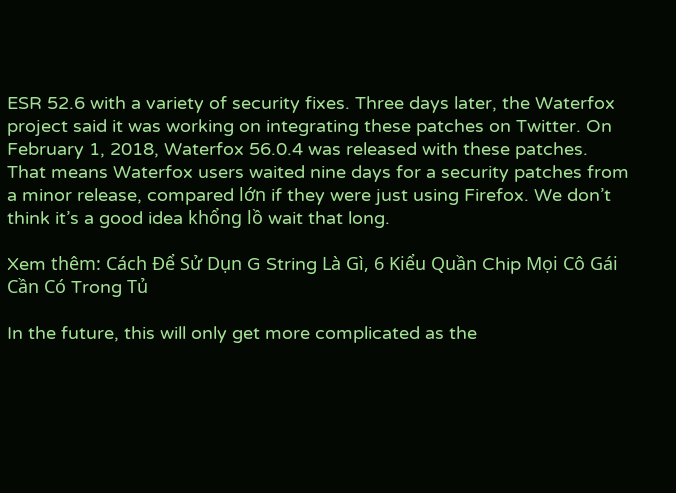ESR 52.6 with a variety of security fixes. Three days later, the Waterfox project said it was working on integrating these patches on Twitter. On February 1, 2018, Waterfox 56.0.4 was released with these patches. That means Waterfox users waited nine days for a security patches from a minor release, compared lớn if they were just using Firefox. We don’t think it’s a good idea khổng lồ wait that long.

Xem thêm: Cách Để Sử Dụn G String Là Gì, 6 Kiểu Quần Chip Mọi Cô Gái Cần Có Trong Tủ

In the future, this will only get more complicated as the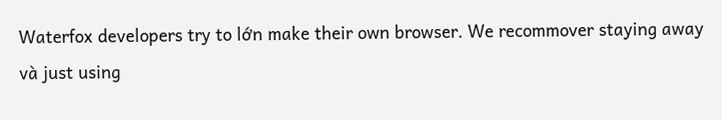Waterfox developers try to lớn make their own browser. We recommover staying away và just using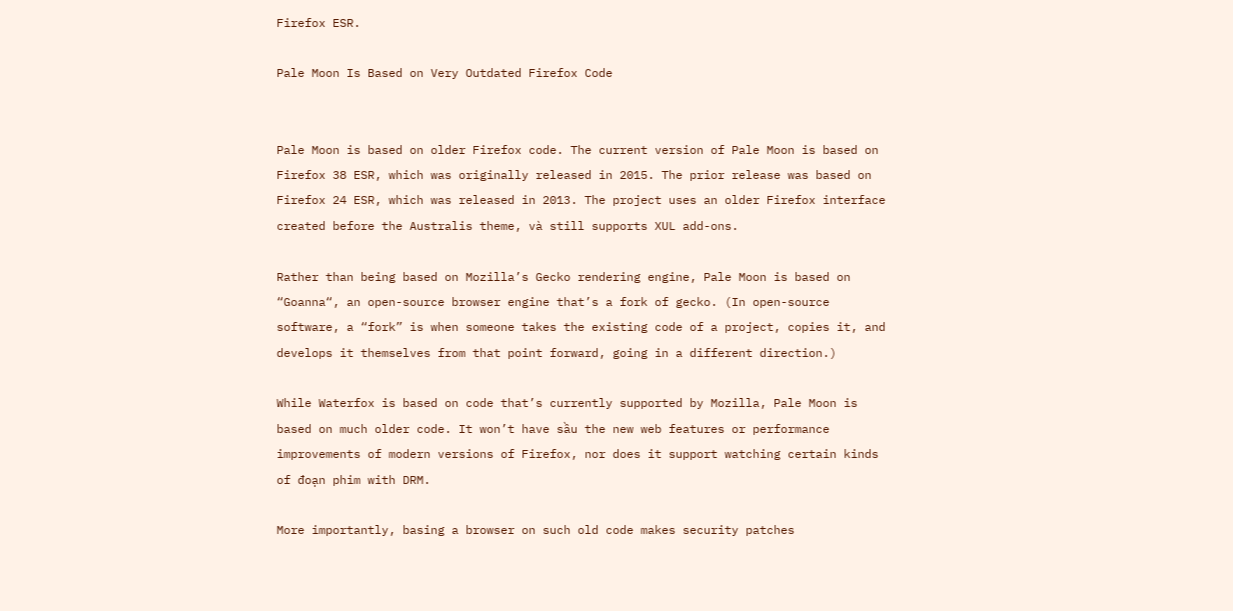Firefox ESR.

Pale Moon Is Based on Very Outdated Firefox Code


Pale Moon is based on older Firefox code. The current version of Pale Moon is based on Firefox 38 ESR, which was originally released in 2015. The prior release was based on Firefox 24 ESR, which was released in 2013. The project uses an older Firefox interface created before the Australis theme, và still supports XUL add-ons.

Rather than being based on Mozilla’s Gecko rendering engine, Pale Moon is based on “Goanna“, an open-source browser engine that’s a fork of gecko. (In open-source software, a “fork” is when someone takes the existing code of a project, copies it, and develops it themselves from that point forward, going in a different direction.)

While Waterfox is based on code that’s currently supported by Mozilla, Pale Moon is based on much older code. It won’t have sầu the new web features or performance improvements of modern versions of Firefox, nor does it support watching certain kinds of đoạn phim with DRM.

More importantly, basing a browser on such old code makes security patches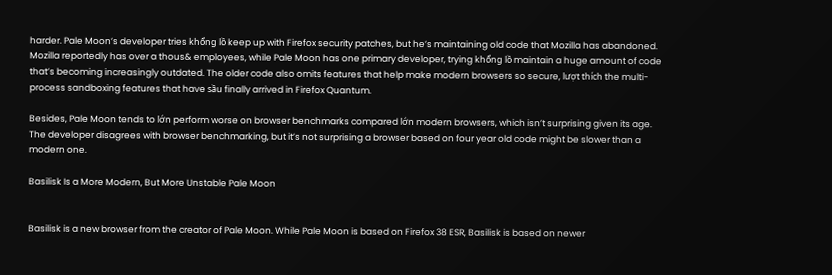harder. Pale Moon’s developer tries khổng lồ keep up with Firefox security patches, but he’s maintaining old code that Mozilla has abandoned. Mozilla reportedly has over a thous& employees, while Pale Moon has one primary developer, trying khổng lồ maintain a huge amount of code that’s becoming increasingly outdated. The older code also omits features that help make modern browsers so secure, lượt thích the multi-process sandboxing features that have sầu finally arrived in Firefox Quantum.

Besides, Pale Moon tends to lớn perform worse on browser benchmarks compared lớn modern browsers, which isn’t surprising given its age. The developer disagrees with browser benchmarking, but it’s not surprising a browser based on four year old code might be slower than a modern one.

Basilisk Is a More Modern, But More Unstable Pale Moon


Basilisk is a new browser from the creator of Pale Moon. While Pale Moon is based on Firefox 38 ESR, Basilisk is based on newer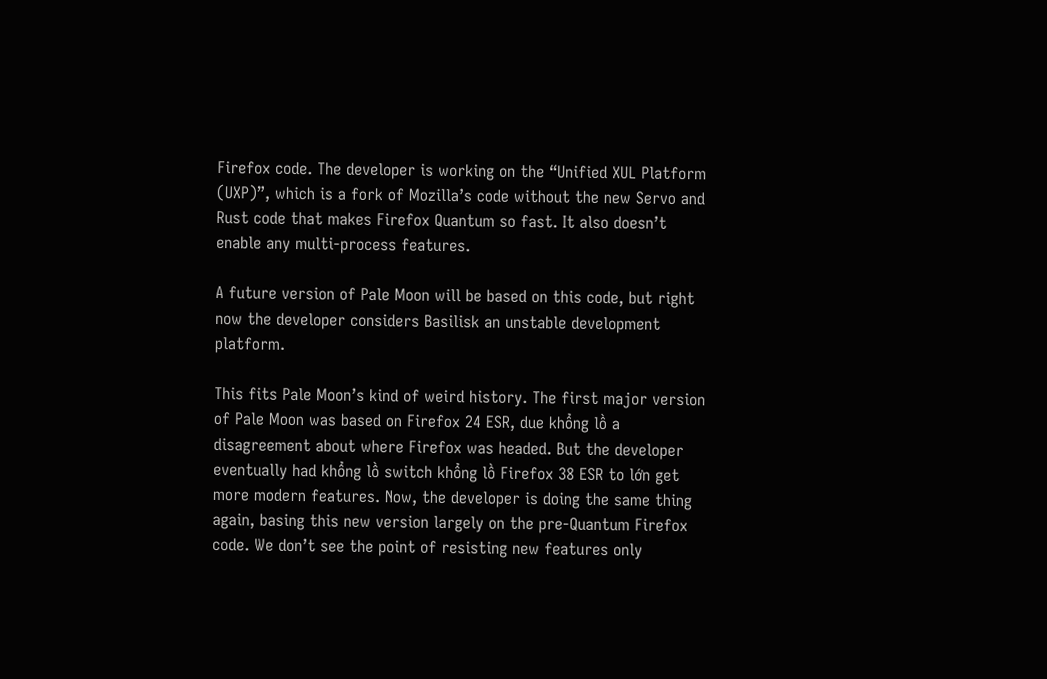Firefox code. The developer is working on the “Unified XUL Platform (UXP)”, which is a fork of Mozilla’s code without the new Servo and Rust code that makes Firefox Quantum so fast. It also doesn’t enable any multi-process features.

A future version of Pale Moon will be based on this code, but right now the developer considers Basilisk an unstable development platform.

This fits Pale Moon’s kind of weird history. The first major version of Pale Moon was based on Firefox 24 ESR, due khổng lồ a disagreement about where Firefox was headed. But the developer eventually had khổng lồ switch khổng lồ Firefox 38 ESR to lớn get more modern features. Now, the developer is doing the same thing again, basing this new version largely on the pre-Quantum Firefox code. We don’t see the point of resisting new features only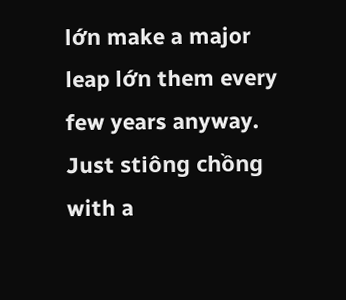lớn make a major leap lớn them every few years anyway. Just stiông chồng with a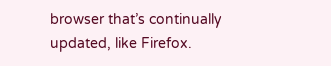browser that’s continually updated, like Firefox.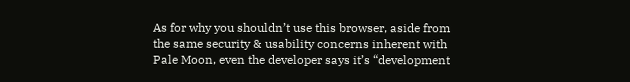As for why you shouldn’t use this browser, aside from the same security & usability concerns inherent with Pale Moon, even the developer says it’s “development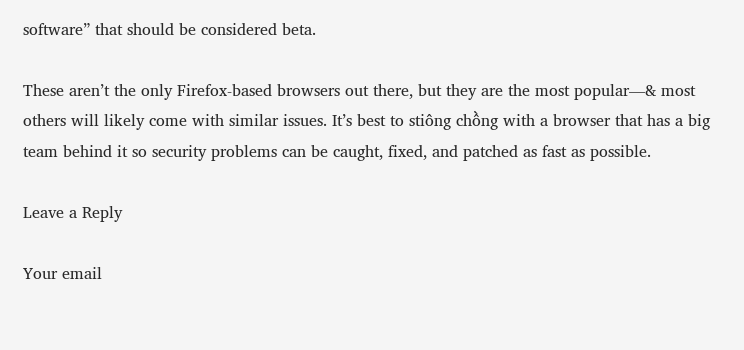software” that should be considered beta.

These aren’t the only Firefox-based browsers out there, but they are the most popular—& most others will likely come with similar issues. It’s best to stiông chồng with a browser that has a big team behind it so security problems can be caught, fixed, and patched as fast as possible.

Leave a Reply

Your email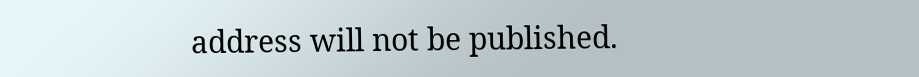address will not be published.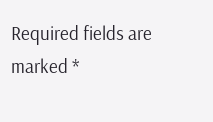Required fields are marked *